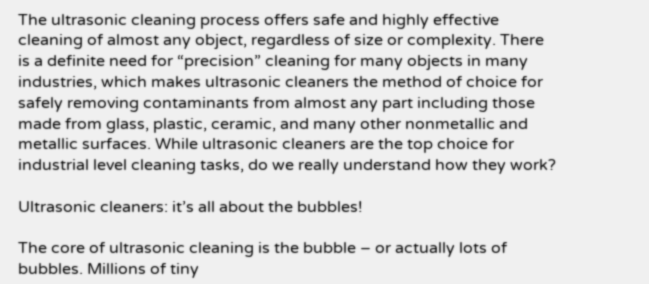The ultrasonic cleaning process offers safe and highly effective cleaning of almost any object, regardless of size or complexity. There is a definite need for “precision” cleaning for many objects in many industries, which makes ultrasonic cleaners the method of choice for safely removing contaminants from almost any part including those made from glass, plastic, ceramic, and many other nonmetallic and metallic surfaces. While ultrasonic cleaners are the top choice for industrial level cleaning tasks, do we really understand how they work?

Ultrasonic cleaners: it’s all about the bubbles!

The core of ultrasonic cleaning is the bubble – or actually lots of bubbles. Millions of tiny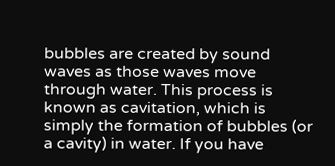bubbles are created by sound waves as those waves move through water. This process is known as cavitation, which is simply the formation of bubbles (or a cavity) in water. If you have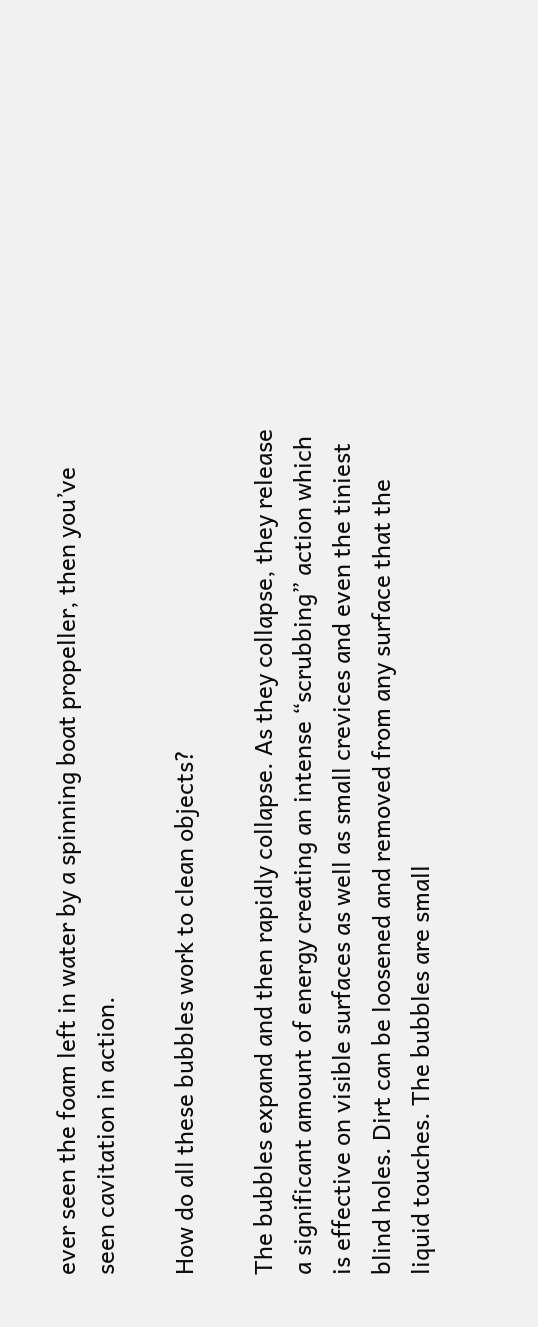ever seen the foam left in water by a spinning boat propeller, then you’ve seen cavitation in action.

How do all these bubbles work to clean objects?

The bubbles expand and then rapidly collapse. As they collapse, they release a significant amount of energy creating an intense “scrubbing” action which is effective on visible surfaces as well as small crevices and even the tiniest blind holes. Dirt can be loosened and removed from any surface that the liquid touches. The bubbles are small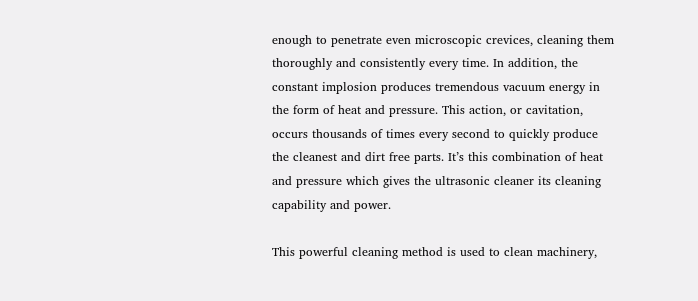enough to penetrate even microscopic crevices, cleaning them thoroughly and consistently every time. In addition, the constant implosion produces tremendous vacuum energy in the form of heat and pressure. This action, or cavitation, occurs thousands of times every second to quickly produce the cleanest and dirt free parts. It’s this combination of heat and pressure which gives the ultrasonic cleaner its cleaning capability and power.

This powerful cleaning method is used to clean machinery,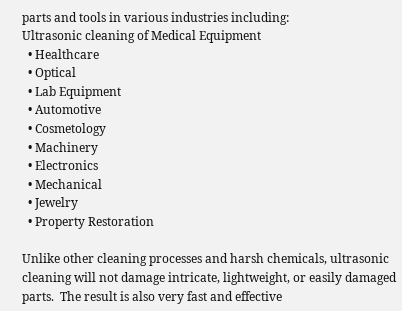parts and tools in various industries including:
Ultrasonic cleaning of Medical Equipment
  • Healthcare
  • Optical
  • Lab Equipment
  • Automotive
  • Cosmetology
  • Machinery
  • Electronics
  • Mechanical
  • Jewelry
  • Property Restoration

Unlike other cleaning processes and harsh chemicals, ultrasonic cleaning will not damage intricate, lightweight, or easily damaged parts.  The result is also very fast and effective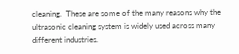cleaning.  These are some of the many reasons why the ultrasonic cleaning system is widely used across many different industries.